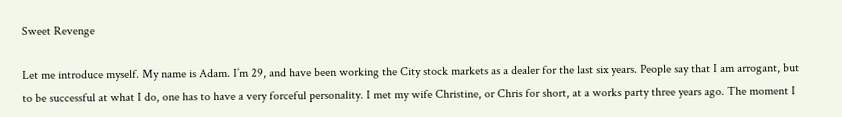Sweet Revenge

Let me introduce myself. My name is Adam. I’m 29, and have been working the City stock markets as a dealer for the last six years. People say that I am arrogant, but to be successful at what I do, one has to have a very forceful personality. I met my wife Christine, or Chris for short, at a works party three years ago. The moment I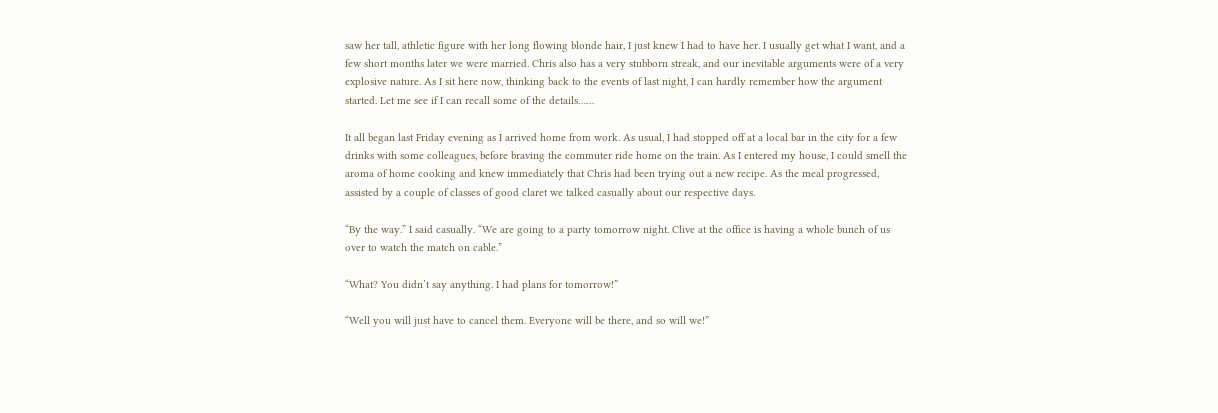saw her tall, athletic figure with her long flowing blonde hair, I just knew I had to have her. I usually get what I want, and a few short months later we were married. Chris also has a very stubborn streak, and our inevitable arguments were of a very explosive nature. As I sit here now, thinking back to the events of last night, I can hardly remember how the argument started. Let me see if I can recall some of the details……

It all began last Friday evening as I arrived home from work. As usual, I had stopped off at a local bar in the city for a few drinks with some colleagues, before braving the commuter ride home on the train. As I entered my house, I could smell the aroma of home cooking and knew immediately that Chris had been trying out a new recipe. As the meal progressed, assisted by a couple of classes of good claret we talked casually about our respective days.

“By the way.” I said casually. “We are going to a party tomorrow night. Clive at the office is having a whole bunch of us over to watch the match on cable.”

“What? You didn’t say anything. I had plans for tomorrow!”

“Well you will just have to cancel them. Everyone will be there, and so will we!”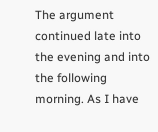The argument continued late into the evening and into the following morning. As I have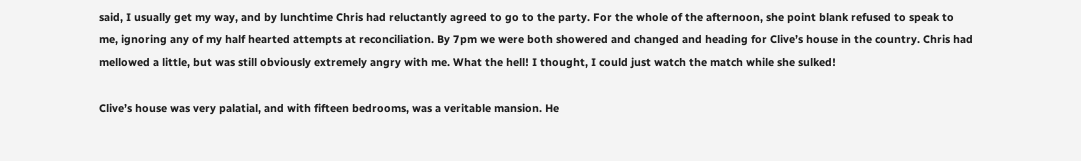said, I usually get my way, and by lunchtime Chris had reluctantly agreed to go to the party. For the whole of the afternoon, she point blank refused to speak to me, ignoring any of my half hearted attempts at reconciliation. By 7pm we were both showered and changed and heading for Clive’s house in the country. Chris had mellowed a little, but was still obviously extremely angry with me. What the hell! I thought, I could just watch the match while she sulked!

Clive’s house was very palatial, and with fifteen bedrooms, was a veritable mansion. He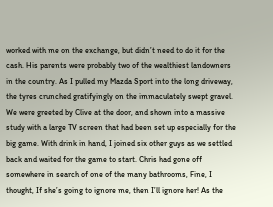worked with me on the exchange, but didn’t need to do it for the cash. His parents were probably two of the wealthiest landowners in the country. As I pulled my Mazda Sport into the long driveway, the tyres crunched gratifyingly on the immaculately swept gravel. We were greeted by Clive at the door, and shown into a massive study with a large TV screen that had been set up especially for the big game. With drink in hand, I joined six other guys as we settled back and waited for the game to start. Chris had gone off somewhere in search of one of the many bathrooms, Fine, I thought, If she’s going to ignore me, then I’ll ignore her! As the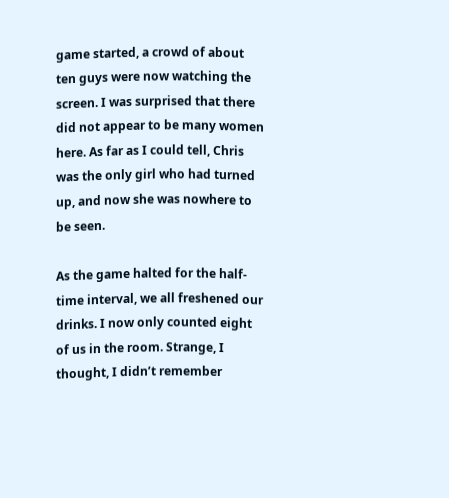game started, a crowd of about ten guys were now watching the screen. I was surprised that there did not appear to be many women here. As far as I could tell, Chris was the only girl who had turned up, and now she was nowhere to be seen.

As the game halted for the half-time interval, we all freshened our drinks. I now only counted eight of us in the room. Strange, I thought, I didn’t remember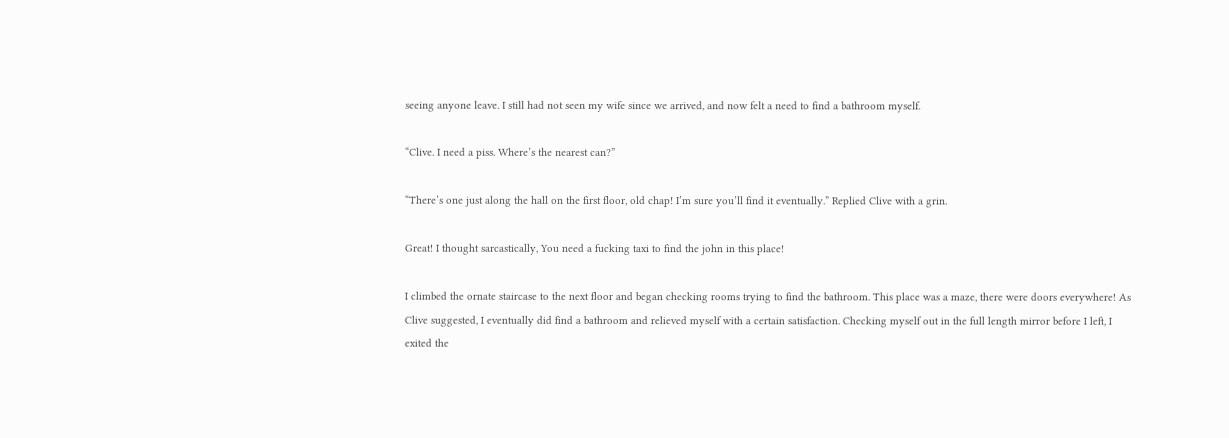seeing anyone leave. I still had not seen my wife since we arrived, and now felt a need to find a bathroom myself.

“Clive. I need a piss. Where’s the nearest can?”

“There’s one just along the hall on the first floor, old chap! I’m sure you’ll find it eventually.” Replied Clive with a grin.

Great! I thought sarcastically, You need a fucking taxi to find the john in this place!

I climbed the ornate staircase to the next floor and began checking rooms trying to find the bathroom. This place was a maze, there were doors everywhere! As Clive suggested, I eventually did find a bathroom and relieved myself with a certain satisfaction. Checking myself out in the full length mirror before I left, I exited the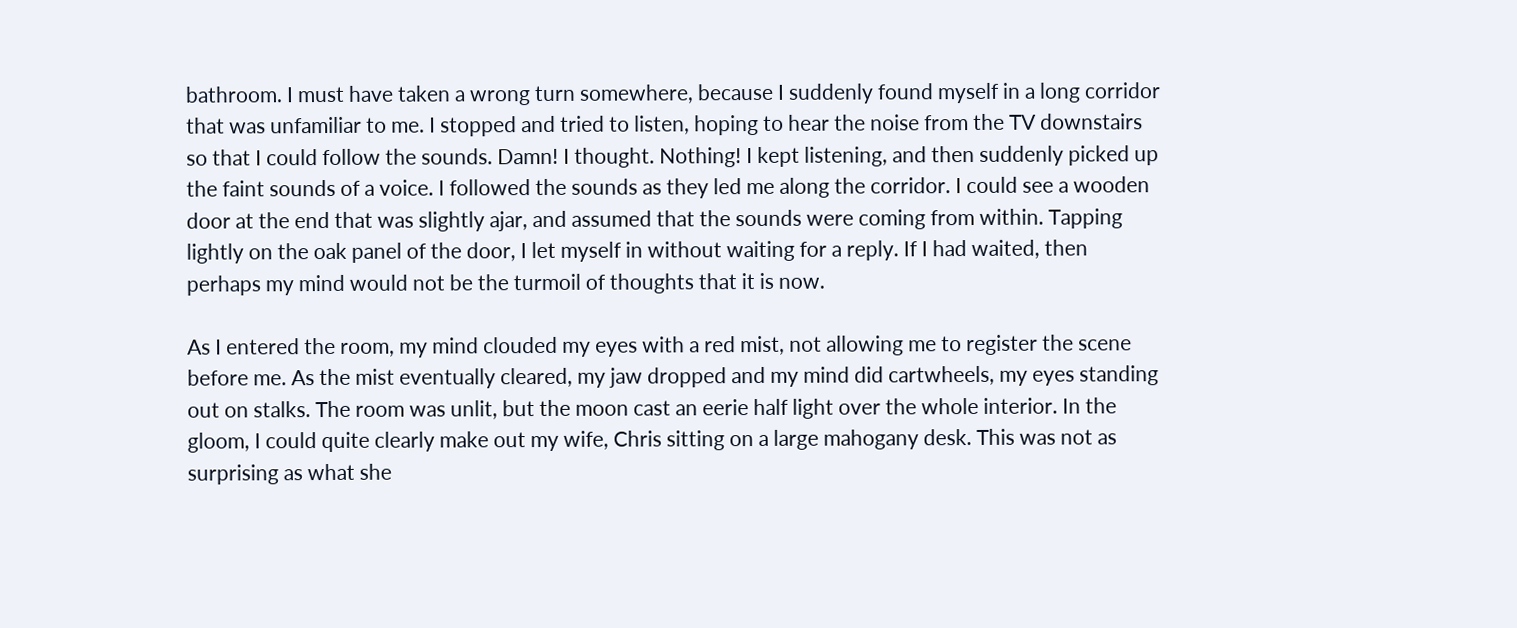bathroom. I must have taken a wrong turn somewhere, because I suddenly found myself in a long corridor that was unfamiliar to me. I stopped and tried to listen, hoping to hear the noise from the TV downstairs so that I could follow the sounds. Damn! I thought. Nothing! I kept listening, and then suddenly picked up the faint sounds of a voice. I followed the sounds as they led me along the corridor. I could see a wooden door at the end that was slightly ajar, and assumed that the sounds were coming from within. Tapping lightly on the oak panel of the door, I let myself in without waiting for a reply. If I had waited, then perhaps my mind would not be the turmoil of thoughts that it is now.

As I entered the room, my mind clouded my eyes with a red mist, not allowing me to register the scene before me. As the mist eventually cleared, my jaw dropped and my mind did cartwheels, my eyes standing out on stalks. The room was unlit, but the moon cast an eerie half light over the whole interior. In the gloom, I could quite clearly make out my wife, Chris sitting on a large mahogany desk. This was not as surprising as what she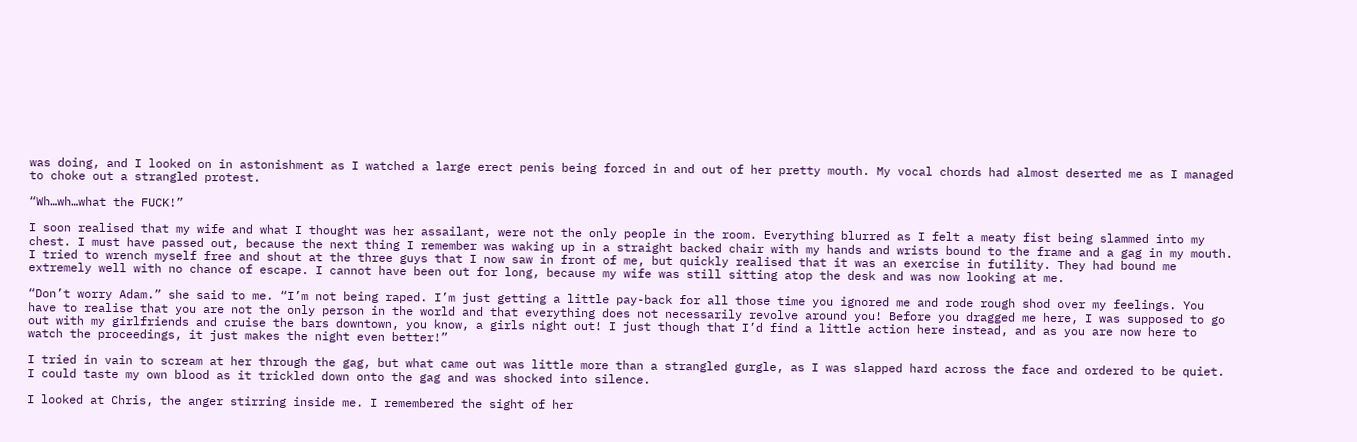was doing, and I looked on in astonishment as I watched a large erect penis being forced in and out of her pretty mouth. My vocal chords had almost deserted me as I managed to choke out a strangled protest.

“Wh…wh…what the FUCK!”

I soon realised that my wife and what I thought was her assailant, were not the only people in the room. Everything blurred as I felt a meaty fist being slammed into my chest. I must have passed out, because the next thing I remember was waking up in a straight backed chair with my hands and wrists bound to the frame and a gag in my mouth. I tried to wrench myself free and shout at the three guys that I now saw in front of me, but quickly realised that it was an exercise in futility. They had bound me extremely well with no chance of escape. I cannot have been out for long, because my wife was still sitting atop the desk and was now looking at me.

“Don’t worry Adam.” she said to me. “I’m not being raped. I’m just getting a little pay-back for all those time you ignored me and rode rough shod over my feelings. You have to realise that you are not the only person in the world and that everything does not necessarily revolve around you! Before you dragged me here, I was supposed to go out with my girlfriends and cruise the bars downtown, you know, a girls night out! I just though that I’d find a little action here instead, and as you are now here to watch the proceedings, it just makes the night even better!”

I tried in vain to scream at her through the gag, but what came out was little more than a strangled gurgle, as I was slapped hard across the face and ordered to be quiet. I could taste my own blood as it trickled down onto the gag and was shocked into silence.

I looked at Chris, the anger stirring inside me. I remembered the sight of her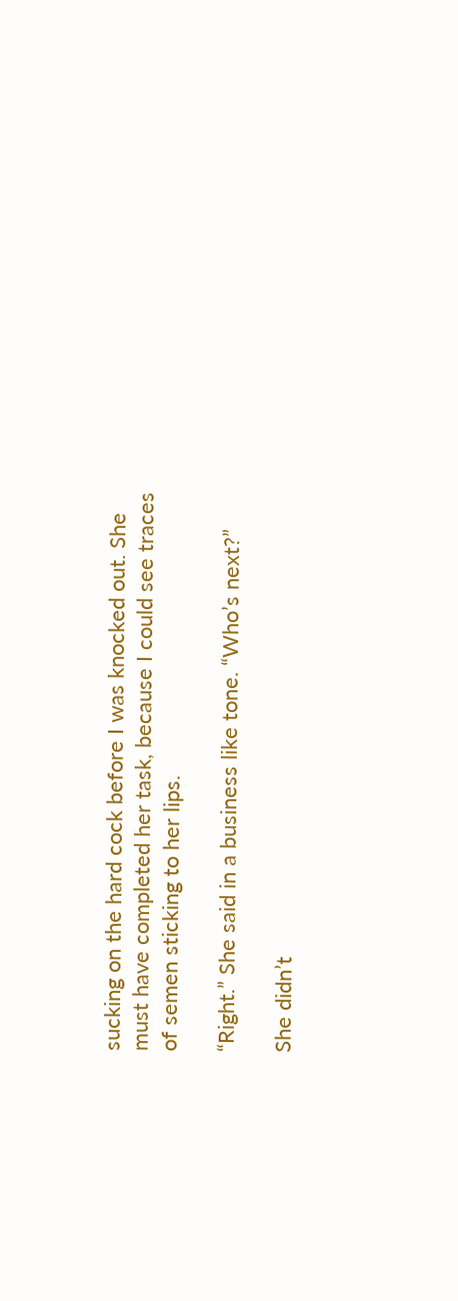sucking on the hard cock before I was knocked out. She must have completed her task, because I could see traces of semen sticking to her lips.

“Right.” She said in a business like tone. “Who’s next?”

She didn’t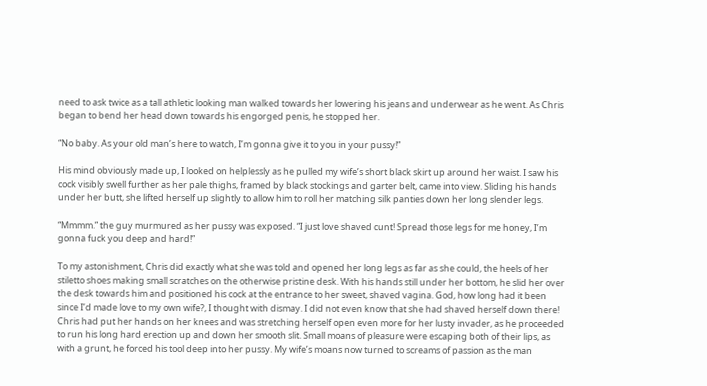need to ask twice as a tall athletic looking man walked towards her lowering his jeans and underwear as he went. As Chris began to bend her head down towards his engorged penis, he stopped her.

“No baby. As your old man’s here to watch, I’m gonna give it to you in your pussy!”

His mind obviously made up, I looked on helplessly as he pulled my wife’s short black skirt up around her waist. I saw his cock visibly swell further as her pale thighs, framed by black stockings and garter belt, came into view. Sliding his hands under her butt, she lifted herself up slightly to allow him to roll her matching silk panties down her long slender legs.

“Mmmm.” the guy murmured as her pussy was exposed. “I just love shaved cunt! Spread those legs for me honey, I’m gonna fuck you deep and hard!”

To my astonishment, Chris did exactly what she was told and opened her long legs as far as she could, the heels of her stiletto shoes making small scratches on the otherwise pristine desk. With his hands still under her bottom, he slid her over the desk towards him and positioned his cock at the entrance to her sweet, shaved vagina. God, how long had it been since I’d made love to my own wife?, I thought with dismay. I did not even know that she had shaved herself down there! Chris had put her hands on her knees and was stretching herself open even more for her lusty invader, as he proceeded to run his long hard erection up and down her smooth slit. Small moans of pleasure were escaping both of their lips, as with a grunt, he forced his tool deep into her pussy. My wife’s moans now turned to screams of passion as the man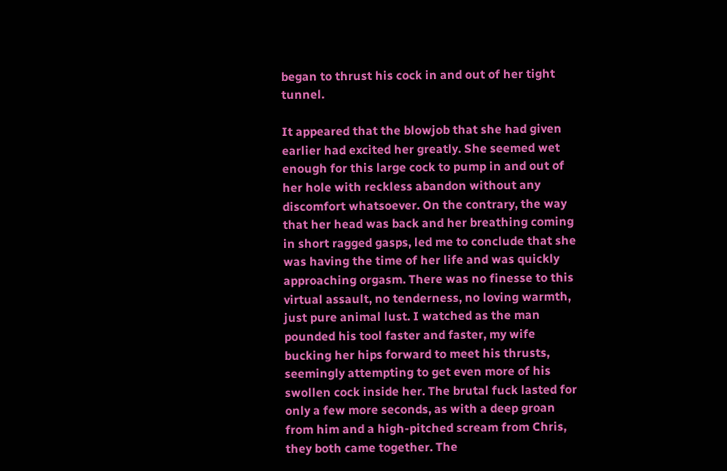began to thrust his cock in and out of her tight tunnel.

It appeared that the blowjob that she had given earlier had excited her greatly. She seemed wet enough for this large cock to pump in and out of her hole with reckless abandon without any discomfort whatsoever. On the contrary, the way that her head was back and her breathing coming in short ragged gasps, led me to conclude that she was having the time of her life and was quickly approaching orgasm. There was no finesse to this virtual assault, no tenderness, no loving warmth, just pure animal lust. I watched as the man pounded his tool faster and faster, my wife bucking her hips forward to meet his thrusts, seemingly attempting to get even more of his swollen cock inside her. The brutal fuck lasted for only a few more seconds, as with a deep groan from him and a high-pitched scream from Chris, they both came together. The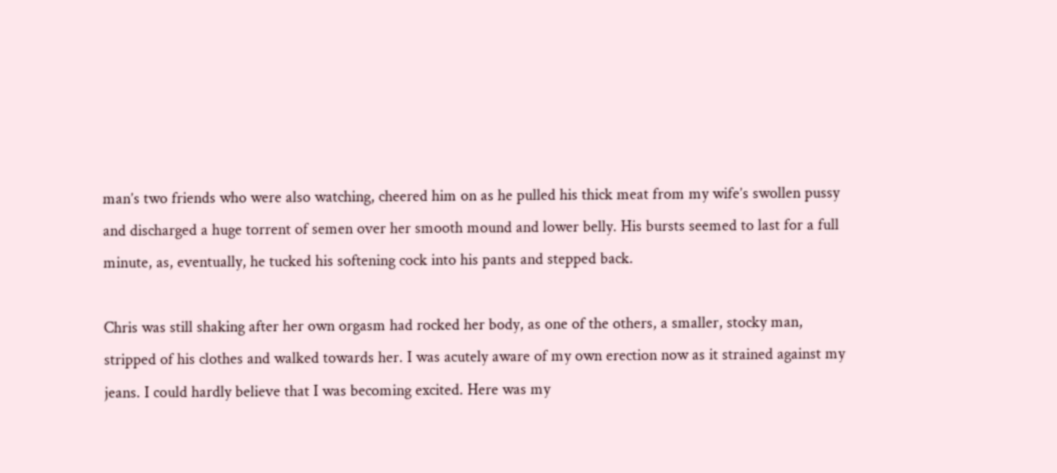man’s two friends who were also watching, cheered him on as he pulled his thick meat from my wife’s swollen pussy and discharged a huge torrent of semen over her smooth mound and lower belly. His bursts seemed to last for a full minute, as, eventually, he tucked his softening cock into his pants and stepped back.

Chris was still shaking after her own orgasm had rocked her body, as one of the others, a smaller, stocky man, stripped of his clothes and walked towards her. I was acutely aware of my own erection now as it strained against my jeans. I could hardly believe that I was becoming excited. Here was my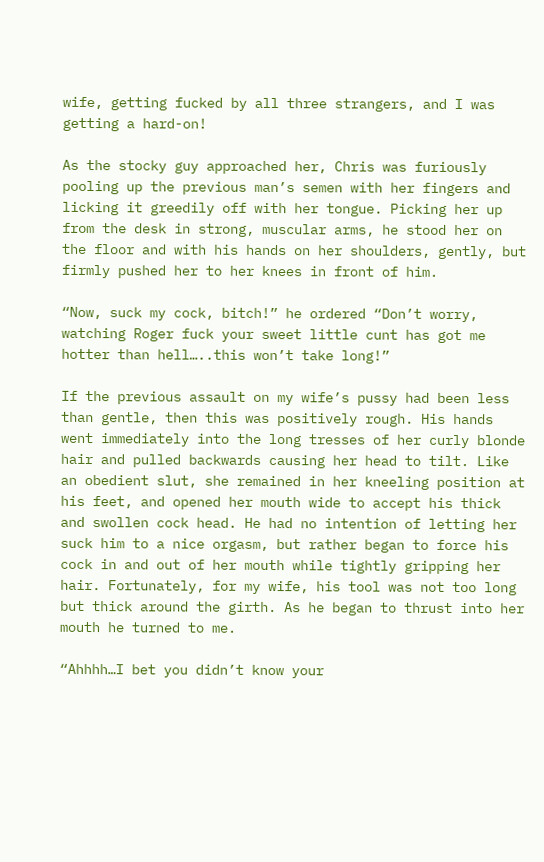wife, getting fucked by all three strangers, and I was getting a hard-on!

As the stocky guy approached her, Chris was furiously pooling up the previous man’s semen with her fingers and licking it greedily off with her tongue. Picking her up from the desk in strong, muscular arms, he stood her on the floor and with his hands on her shoulders, gently, but firmly pushed her to her knees in front of him.

“Now, suck my cock, bitch!” he ordered “Don’t worry, watching Roger fuck your sweet little cunt has got me hotter than hell…..this won’t take long!”

If the previous assault on my wife’s pussy had been less than gentle, then this was positively rough. His hands went immediately into the long tresses of her curly blonde hair and pulled backwards causing her head to tilt. Like an obedient slut, she remained in her kneeling position at his feet, and opened her mouth wide to accept his thick and swollen cock head. He had no intention of letting her suck him to a nice orgasm, but rather began to force his cock in and out of her mouth while tightly gripping her hair. Fortunately, for my wife, his tool was not too long but thick around the girth. As he began to thrust into her mouth he turned to me.

“Ahhhh…I bet you didn’t know your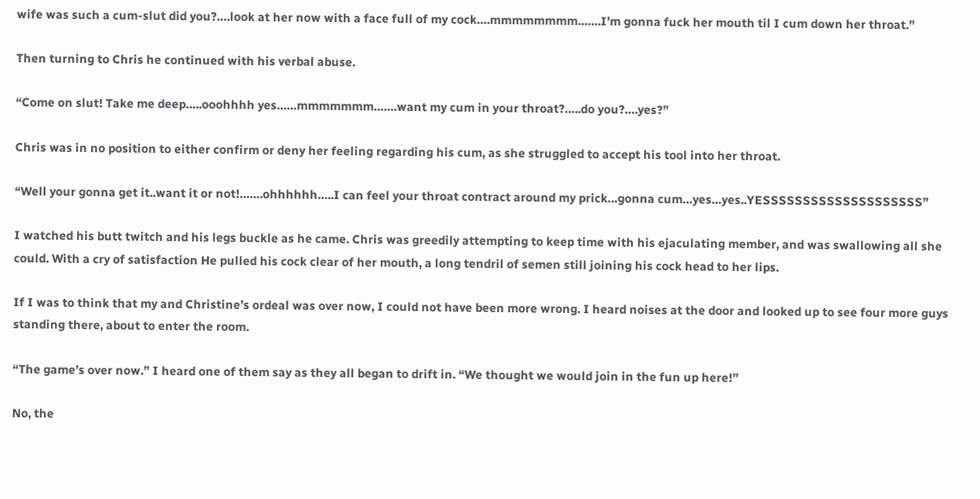wife was such a cum-slut did you?….look at her now with a face full of my cock….mmmmmmmm…….I’m gonna fuck her mouth til I cum down her throat.”

Then turning to Chris he continued with his verbal abuse.

“Come on slut! Take me deep…..ooohhhh yes……mmmmmmm…….want my cum in your throat?…..do you?….yes?”

Chris was in no position to either confirm or deny her feeling regarding his cum, as she struggled to accept his tool into her throat.

“Well your gonna get it..want it or not!…….ohhhhhh…..I can feel your throat contract around my prick…gonna cum…yes…yes..YESSSSSSSSSSSSSSSSSSSS”

I watched his butt twitch and his legs buckle as he came. Chris was greedily attempting to keep time with his ejaculating member, and was swallowing all she could. With a cry of satisfaction He pulled his cock clear of her mouth, a long tendril of semen still joining his cock head to her lips.

If I was to think that my and Christine’s ordeal was over now, I could not have been more wrong. I heard noises at the door and looked up to see four more guys standing there, about to enter the room.

“The game’s over now.” I heard one of them say as they all began to drift in. “We thought we would join in the fun up here!”

No, the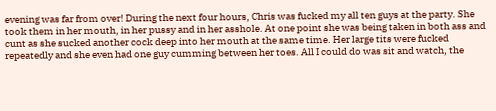evening was far from over! During the next four hours, Chris was fucked my all ten guys at the party. She took them in her mouth, in her pussy and in her asshole. At one point she was being taken in both ass and cunt as she sucked another cock deep into her mouth at the same time. Her large tits were fucked repeatedly and she even had one guy cumming between her toes. All I could do was sit and watch, the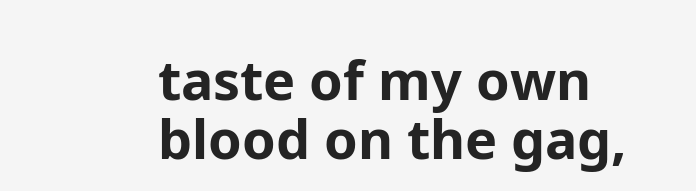taste of my own blood on the gag,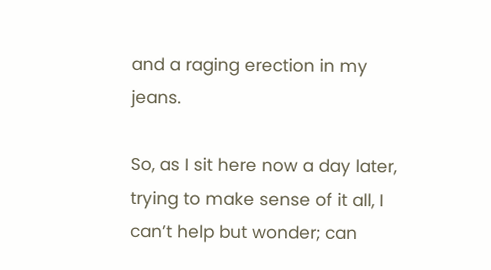and a raging erection in my jeans.

So, as I sit here now a day later, trying to make sense of it all, I can’t help but wonder; can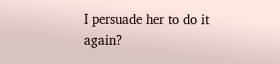I persuade her to do it again?